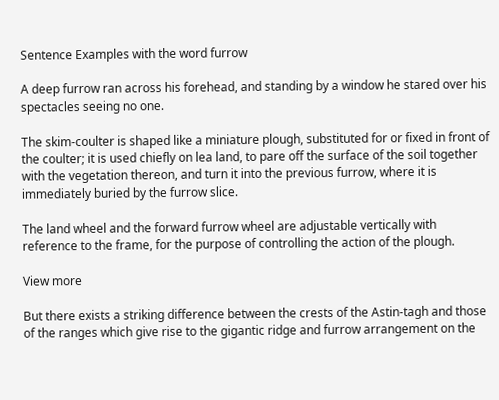Sentence Examples with the word furrow

A deep furrow ran across his forehead, and standing by a window he stared over his spectacles seeing no one.

The skim-coulter is shaped like a miniature plough, substituted for or fixed in front of the coulter; it is used chiefly on lea land, to pare off the surface of the soil together with the vegetation thereon, and turn it into the previous furrow, where it is immediately buried by the furrow slice.

The land wheel and the forward furrow wheel are adjustable vertically with reference to the frame, for the purpose of controlling the action of the plough.

View more

But there exists a striking difference between the crests of the Astin-tagh and those of the ranges which give rise to the gigantic ridge and furrow arrangement on the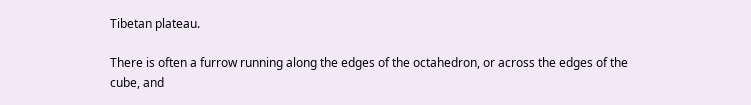Tibetan plateau.

There is often a furrow running along the edges of the octahedron, or across the edges of the cube, and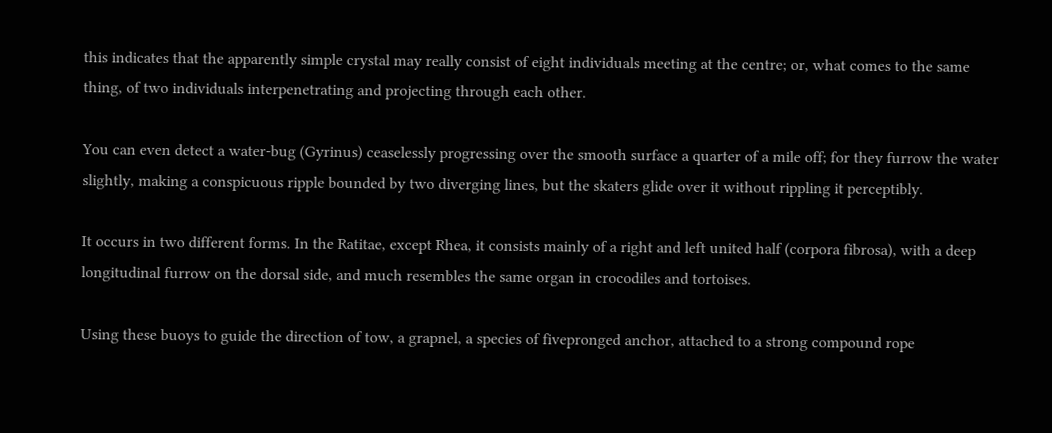this indicates that the apparently simple crystal may really consist of eight individuals meeting at the centre; or, what comes to the same thing, of two individuals interpenetrating and projecting through each other.

You can even detect a water-bug (Gyrinus) ceaselessly progressing over the smooth surface a quarter of a mile off; for they furrow the water slightly, making a conspicuous ripple bounded by two diverging lines, but the skaters glide over it without rippling it perceptibly.

It occurs in two different forms. In the Ratitae, except Rhea, it consists mainly of a right and left united half (corpora fibrosa), with a deep longitudinal furrow on the dorsal side, and much resembles the same organ in crocodiles and tortoises.

Using these buoys to guide the direction of tow, a grapnel, a species of fivepronged anchor, attached to a strong compound rope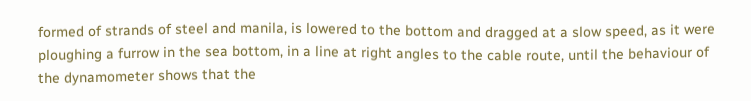formed of strands of steel and manila, is lowered to the bottom and dragged at a slow speed, as it were ploughing a furrow in the sea bottom, in a line at right angles to the cable route, until the behaviour of the dynamometer shows that the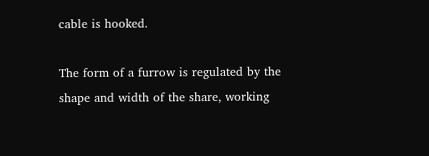cable is hooked.

The form of a furrow is regulated by the shape and width of the share, working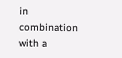in combination with a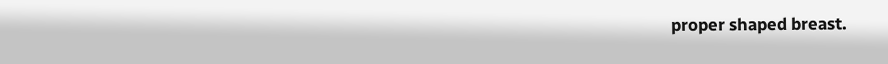proper shaped breast.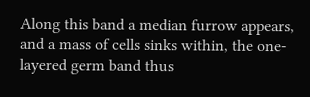Along this band a median furrow appears, and a mass of cells sinks within, the one-layered germ band thus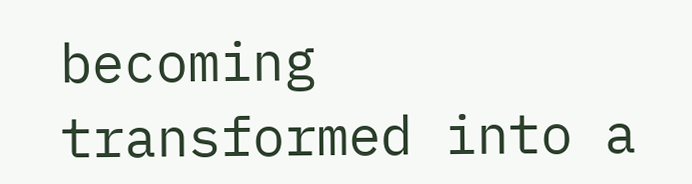becoming transformed into a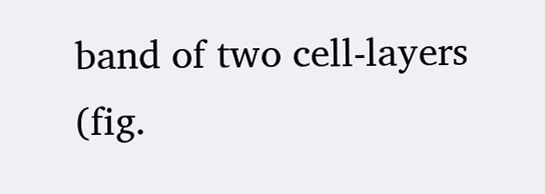band of two cell-layers (fig.